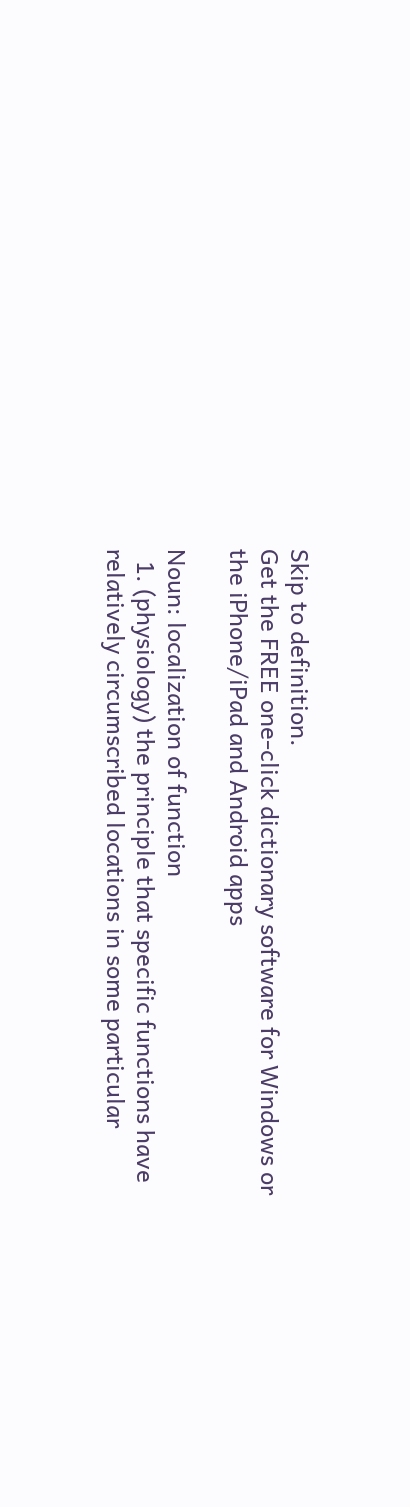Skip to definition.
Get the FREE one-click dictionary software for Windows or the iPhone/iPad and Android apps

Noun: localization of function
  1. (physiology) the principle that specific functions have relatively circumscribed locations in some particular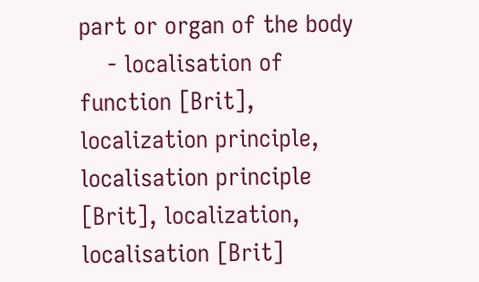part or organ of the body
    - localisation of function [Brit], localization principle, localisation principle [Brit], localization, localisation [Brit]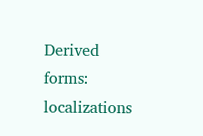Derived forms: localizations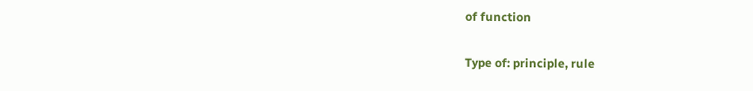of function

Type of: principle, rule